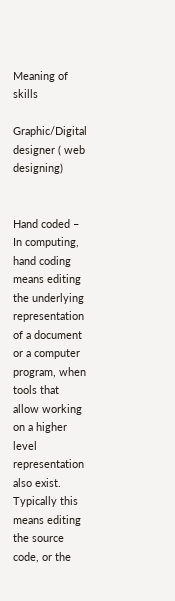Meaning of skills

Graphic/Digital designer ( web designing)


Hand coded – In computing, hand coding means editing the underlying representation of a document or a computer program, when tools that allow working on a higher level representation also exist. Typically this means editing the source code, or the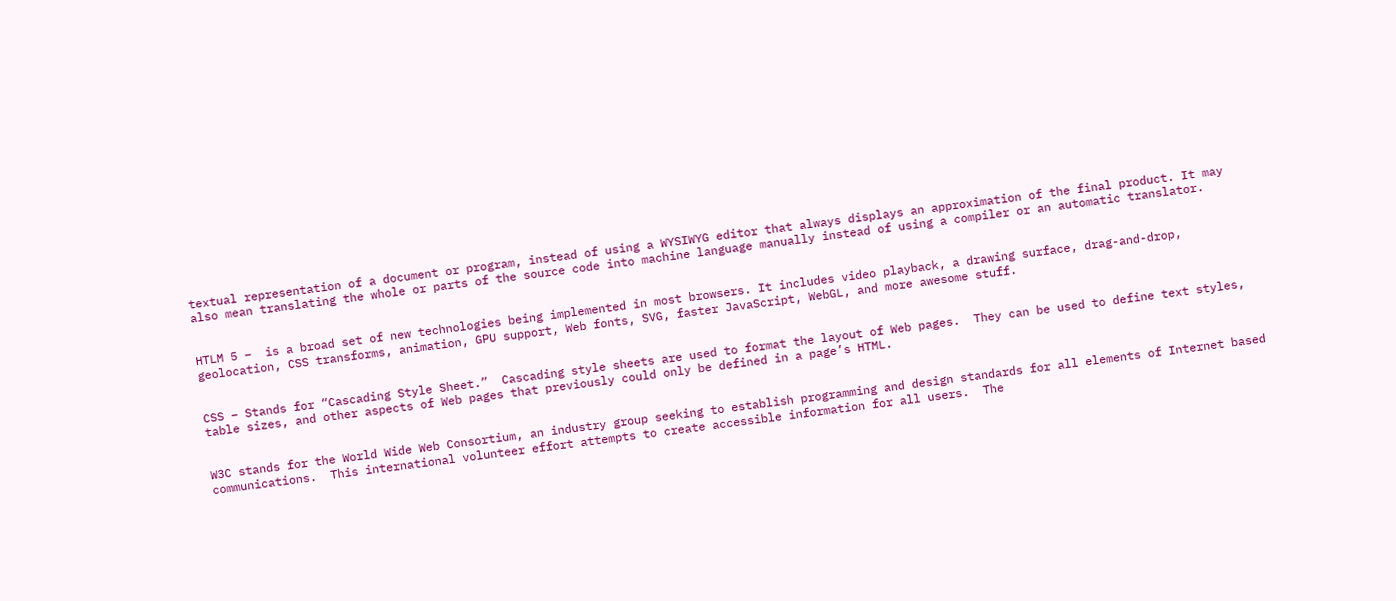textual representation of a document or program, instead of using a WYSIWYG editor that always displays an approximation of the final product. It may also mean translating the whole or parts of the source code into machine language manually instead of using a compiler or an automatic translator.


HTLM 5 –  is a broad set of new technologies being implemented in most browsers. It includes video playback, a drawing surface, drag-and-drop, geolocation, CSS transforms, animation, GPU support, Web fonts, SVG, faster JavaScript, WebGL, and more awesome stuff.


CSS – Stands for “Cascading Style Sheet.”  Cascading style sheets are used to format the layout of Web pages.  They can be used to define text styles, table sizes, and other aspects of Web pages that previously could only be defined in a page’s HTML.


W3C stands for the World Wide Web Consortium, an industry group seeking to establish programming and design standards for all elements of Internet based communications.  This international volunteer effort attempts to create accessible information for all users.  The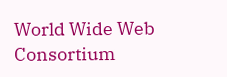World Wide Web Consortium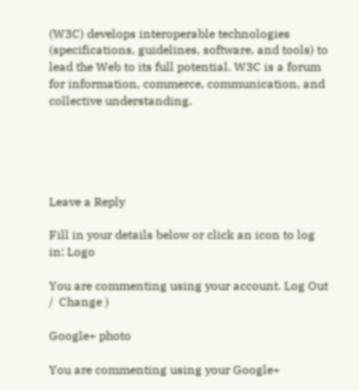(W3C) develops interoperable technologies (specifications, guidelines, software, and tools) to lead the Web to its full potential. W3C is a forum for information, commerce, communication, and collective understanding.





Leave a Reply

Fill in your details below or click an icon to log in: Logo

You are commenting using your account. Log Out /  Change )

Google+ photo

You are commenting using your Google+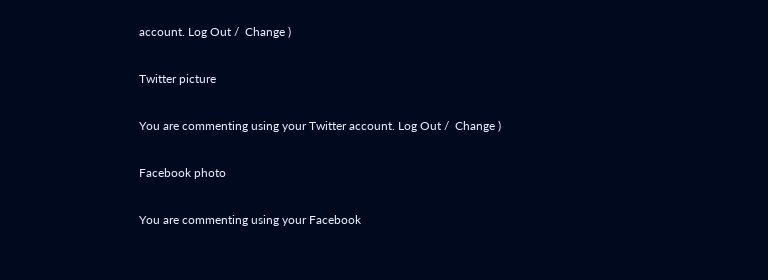account. Log Out /  Change )

Twitter picture

You are commenting using your Twitter account. Log Out /  Change )

Facebook photo

You are commenting using your Facebook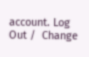account. Log Out /  Change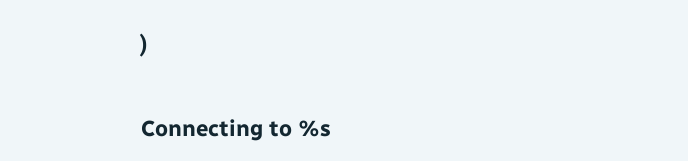)


Connecting to %s